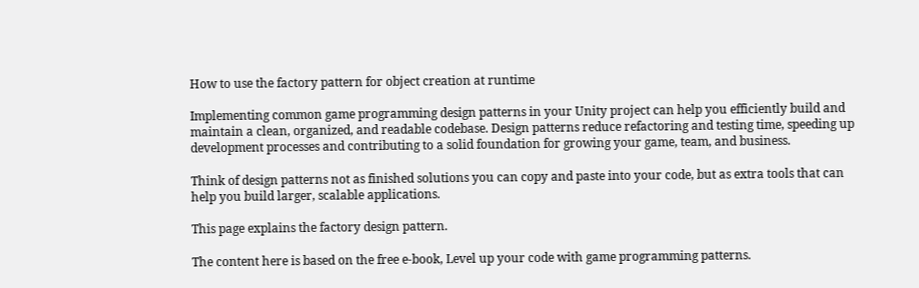How to use the factory pattern for object creation at runtime

Implementing common game programming design patterns in your Unity project can help you efficiently build and maintain a clean, organized, and readable codebase. Design patterns reduce refactoring and testing time, speeding up development processes and contributing to a solid foundation for growing your game, team, and business.

Think of design patterns not as finished solutions you can copy and paste into your code, but as extra tools that can help you build larger, scalable applications.

This page explains the factory design pattern.

The content here is based on the free e-book, Level up your code with game programming patterns.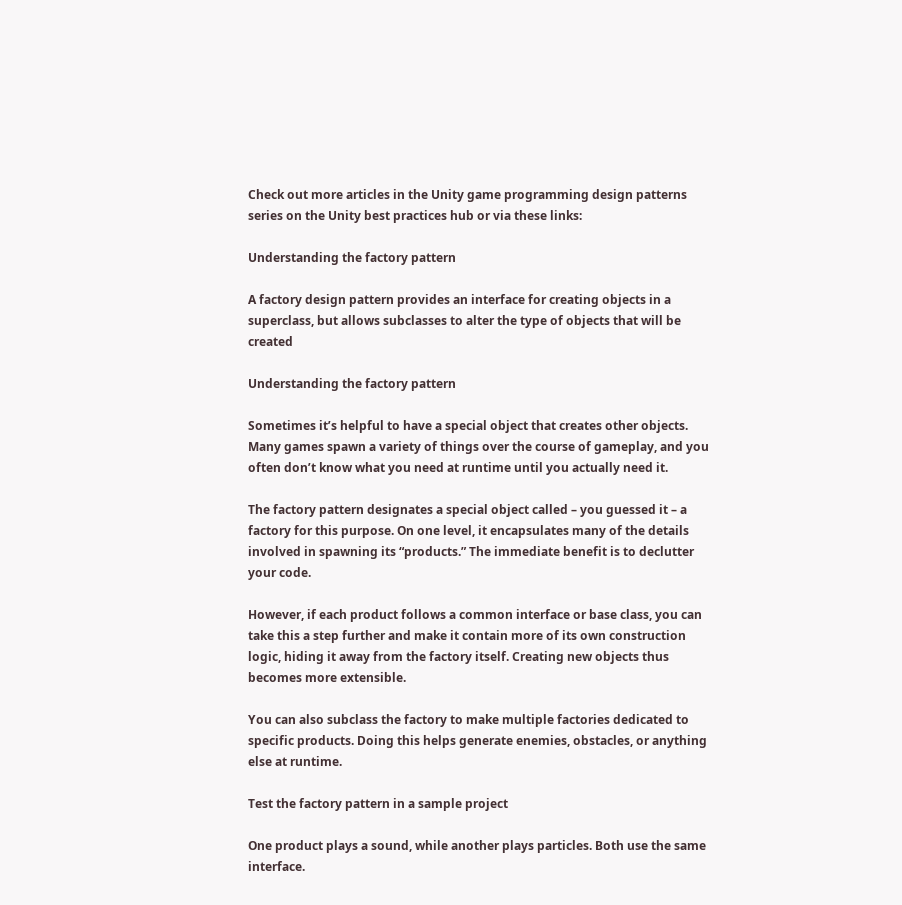Check out more articles in the Unity game programming design patterns series on the Unity best practices hub or via these links:

Understanding the factory pattern

A factory design pattern provides an interface for creating objects in a superclass, but allows subclasses to alter the type of objects that will be created

Understanding the factory pattern

Sometimes it’s helpful to have a special object that creates other objects. Many games spawn a variety of things over the course of gameplay, and you often don’t know what you need at runtime until you actually need it.

The factory pattern designates a special object called – you guessed it – a factory for this purpose. On one level, it encapsulates many of the details involved in spawning its “products.” The immediate benefit is to declutter your code.

However, if each product follows a common interface or base class, you can take this a step further and make it contain more of its own construction logic, hiding it away from the factory itself. Creating new objects thus becomes more extensible.

You can also subclass the factory to make multiple factories dedicated to specific products. Doing this helps generate enemies, obstacles, or anything else at runtime.

Test the factory pattern in a sample project

One product plays a sound, while another plays particles. Both use the same interface.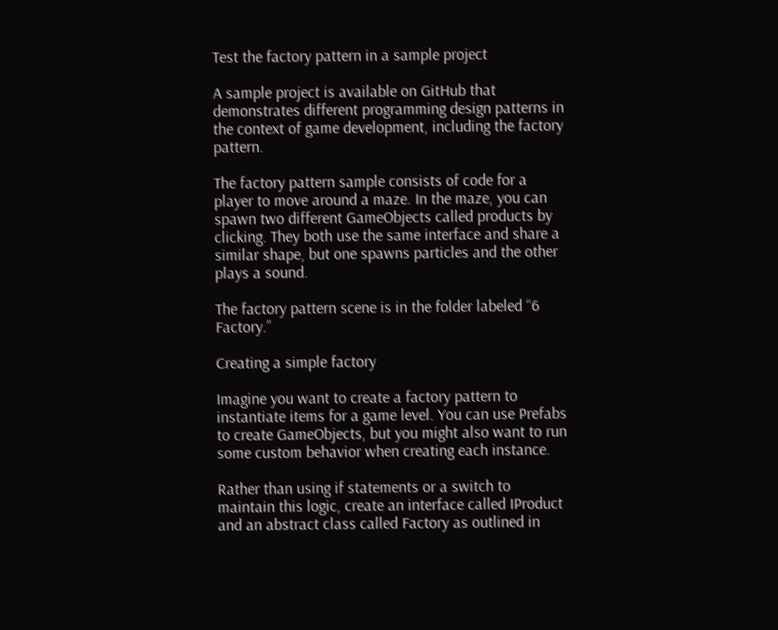Test the factory pattern in a sample project

A sample project is available on GitHub that demonstrates different programming design patterns in the context of game development, including the factory pattern.

The factory pattern sample consists of code for a player to move around a maze. In the maze, you can spawn two different GameObjects called products by clicking. They both use the same interface and share a similar shape, but one spawns particles and the other plays a sound.

The factory pattern scene is in the folder labeled “6  Factory.”

Creating a simple factory

Imagine you want to create a factory pattern to instantiate items for a game level. You can use Prefabs to create GameObjects, but you might also want to run some custom behavior when creating each instance.

Rather than using if statements or a switch to maintain this logic, create an interface called IProduct and an abstract class called Factory as outlined in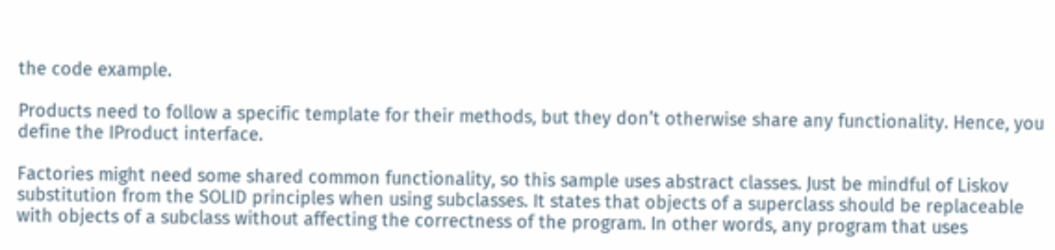the code example.

Products need to follow a specific template for their methods, but they don’t otherwise share any functionality. Hence, you define the IProduct interface.

Factories might need some shared common functionality, so this sample uses abstract classes. Just be mindful of Liskov substitution from the SOLID principles when using subclasses. It states that objects of a superclass should be replaceable with objects of a subclass without affecting the correctness of the program. In other words, any program that uses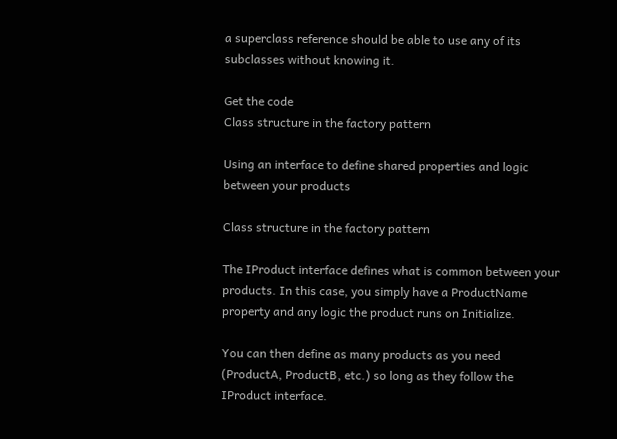a superclass reference should be able to use any of its subclasses without knowing it.

Get the code
Class structure in the factory pattern

Using an interface to define shared properties and logic between your products

Class structure in the factory pattern

The IProduct interface defines what is common between your products. In this case, you simply have a ProductName property and any logic the product runs on Initialize.

You can then define as many products as you need (ProductA, ProductB, etc.) so long as they follow the IProduct interface.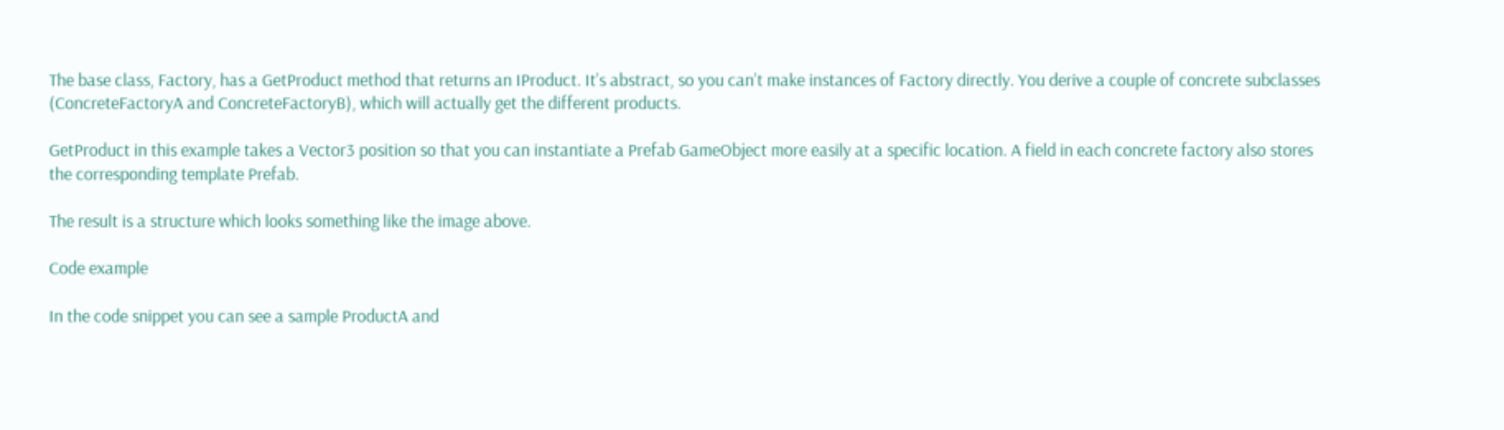The base class, Factory, has a GetProduct method that returns an IProduct. It’s abstract, so you can’t make instances of Factory directly. You derive a couple of concrete subclasses (ConcreteFactoryA and ConcreteFactoryB), which will actually get the different products.

GetProduct in this example takes a Vector3 position so that you can instantiate a Prefab GameObject more easily at a specific location. A field in each concrete factory also stores the corresponding template Prefab.

The result is a structure which looks something like the image above.

Code example

In the code snippet you can see a sample ProductA and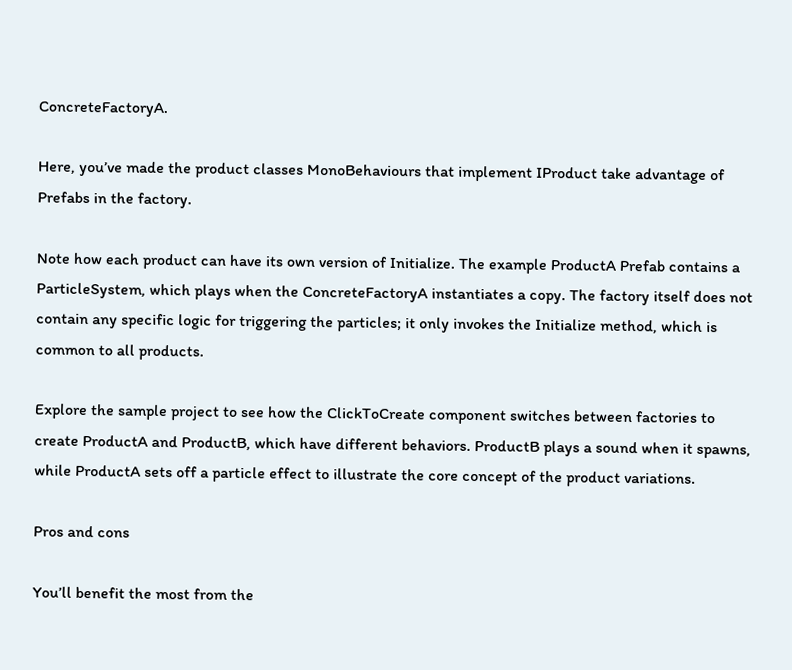ConcreteFactoryA.

Here, you’ve made the product classes MonoBehaviours that implement IProduct take advantage of Prefabs in the factory.

Note how each product can have its own version of Initialize. The example ProductA Prefab contains a ParticleSystem, which plays when the ConcreteFactoryA instantiates a copy. The factory itself does not contain any specific logic for triggering the particles; it only invokes the Initialize method, which is common to all products.

Explore the sample project to see how the ClickToCreate component switches between factories to create ProductA and ProductB, which have different behaviors. ProductB plays a sound when it spawns, while ProductA sets off a particle effect to illustrate the core concept of the product variations.

Pros and cons

You’ll benefit the most from the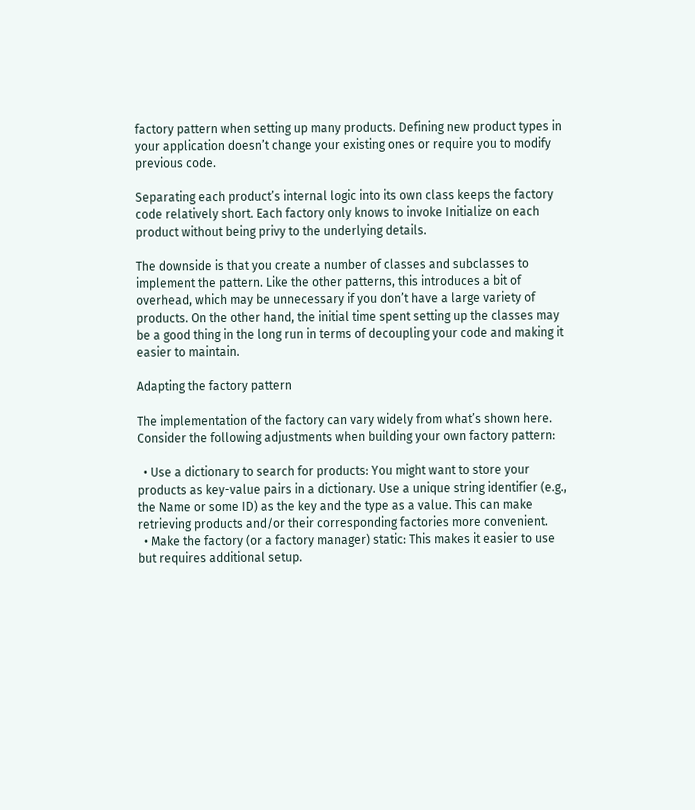factory pattern when setting up many products. Defining new product types in your application doesn’t change your existing ones or require you to modify previous code.

Separating each product’s internal logic into its own class keeps the factory code relatively short. Each factory only knows to invoke Initialize on each product without being privy to the underlying details.

The downside is that you create a number of classes and subclasses to implement the pattern. Like the other patterns, this introduces a bit of overhead, which may be unnecessary if you don’t have a large variety of products. On the other hand, the initial time spent setting up the classes may be a good thing in the long run in terms of decoupling your code and making it easier to maintain.

Adapting the factory pattern

The implementation of the factory can vary widely from what’s shown here. Consider the following adjustments when building your own factory pattern:

  • Use a dictionary to search for products: You might want to store your products as key-value pairs in a dictionary. Use a unique string identifier (e.g., the Name or some ID) as the key and the type as a value. This can make retrieving products and/or their corresponding factories more convenient.
  • Make the factory (or a factory manager) static: This makes it easier to use but requires additional setup.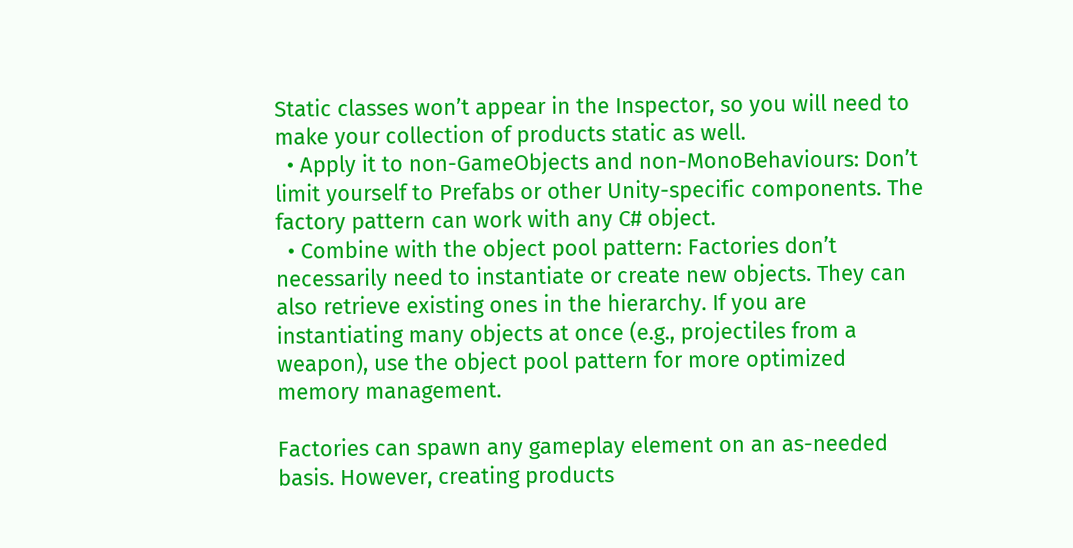Static classes won’t appear in the Inspector, so you will need to make your collection of products static as well.
  • Apply it to non-GameObjects and non-MonoBehaviours: Don’t limit yourself to Prefabs or other Unity-specific components. The factory pattern can work with any C# object.
  • Combine with the object pool pattern: Factories don’t necessarily need to instantiate or create new objects. They can also retrieve existing ones in the hierarchy. If you are instantiating many objects at once (e.g., projectiles from a weapon), use the object pool pattern for more optimized memory management.

Factories can spawn any gameplay element on an as-needed basis. However, creating products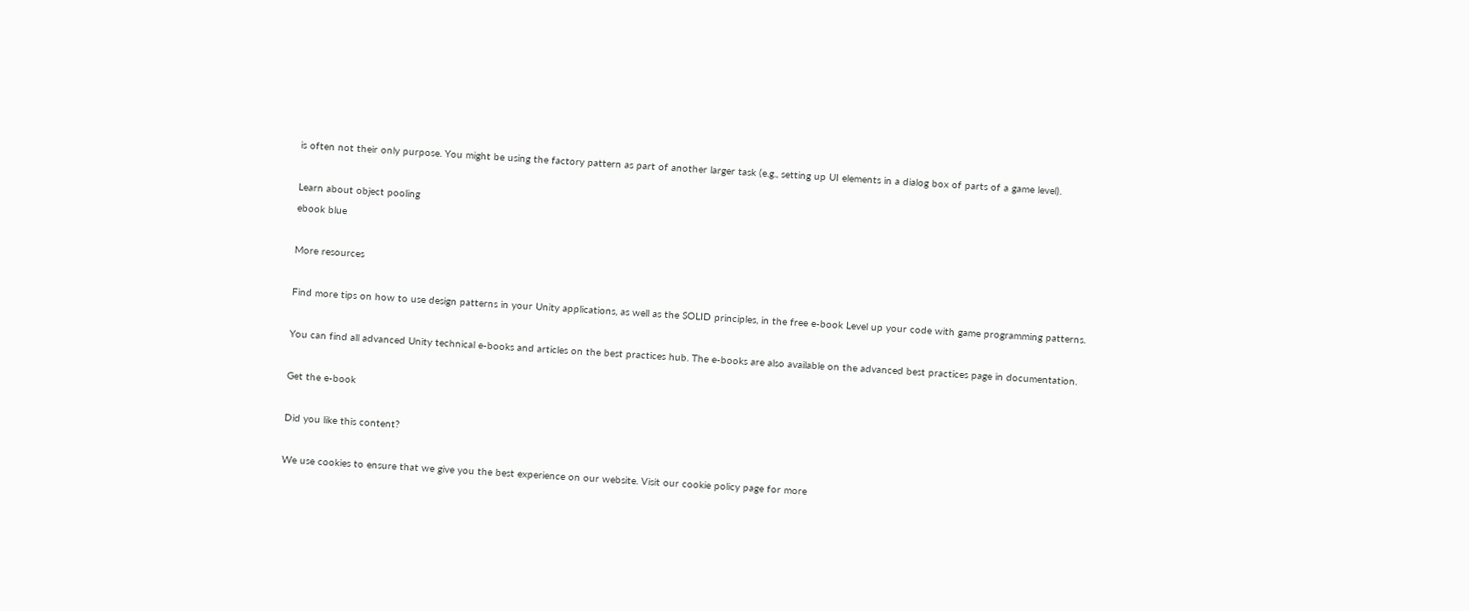is often not their only purpose. You might be using the factory pattern as part of another larger task (e.g., setting up UI elements in a dialog box of parts of a game level).

Learn about object pooling
ebook blue

More resources

Find more tips on how to use design patterns in your Unity applications, as well as the SOLID principles, in the free e-book Level up your code with game programming patterns.

You can find all advanced Unity technical e-books and articles on the best practices hub. The e-books are also available on the advanced best practices page in documentation.

Get the e-book

Did you like this content?

We use cookies to ensure that we give you the best experience on our website. Visit our cookie policy page for more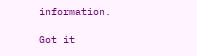information.

Got it